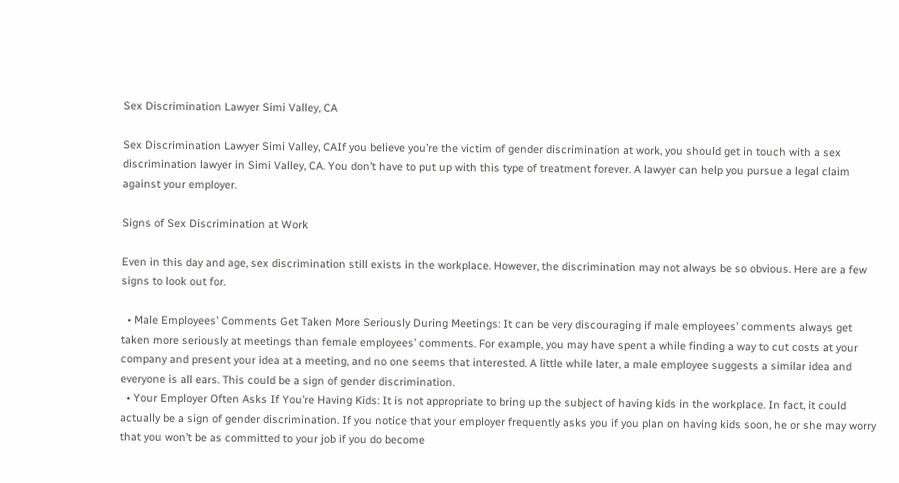Sex Discrimination Lawyer Simi Valley, CA

Sex Discrimination Lawyer Simi Valley, CAIf you believe you’re the victim of gender discrimination at work, you should get in touch with a sex discrimination lawyer in Simi Valley, CA. You don’t have to put up with this type of treatment forever. A lawyer can help you pursue a legal claim against your employer.

Signs of Sex Discrimination at Work

Even in this day and age, sex discrimination still exists in the workplace. However, the discrimination may not always be so obvious. Here are a few signs to look out for.

  • Male Employees’ Comments Get Taken More Seriously During Meetings: It can be very discouraging if male employees’ comments always get taken more seriously at meetings than female employees’ comments. For example, you may have spent a while finding a way to cut costs at your company and present your idea at a meeting, and no one seems that interested. A little while later, a male employee suggests a similar idea and everyone is all ears. This could be a sign of gender discrimination.
  • Your Employer Often Asks If You’re Having Kids: It is not appropriate to bring up the subject of having kids in the workplace. In fact, it could actually be a sign of gender discrimination. If you notice that your employer frequently asks you if you plan on having kids soon, he or she may worry that you won’t be as committed to your job if you do become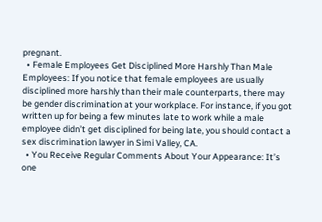pregnant.
  • Female Employees Get Disciplined More Harshly Than Male Employees: If you notice that female employees are usually disciplined more harshly than their male counterparts, there may be gender discrimination at your workplace. For instance, if you got written up for being a few minutes late to work while a male employee didn’t get disciplined for being late, you should contact a sex discrimination lawyer in Simi Valley, CA.
  • You Receive Regular Comments About Your Appearance: It’s one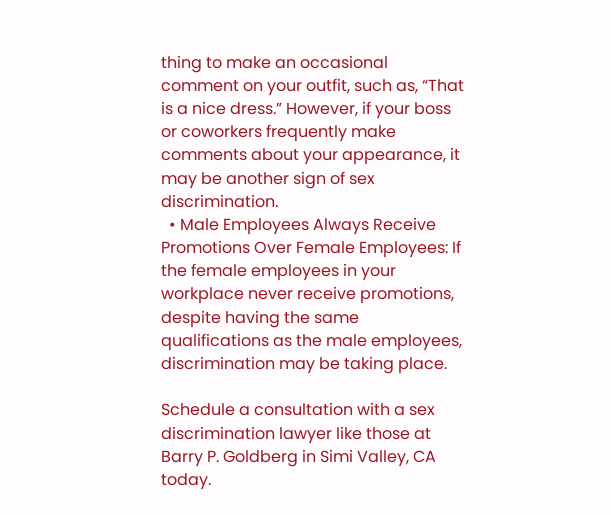thing to make an occasional comment on your outfit, such as, “That is a nice dress.” However, if your boss or coworkers frequently make comments about your appearance, it may be another sign of sex discrimination.
  • Male Employees Always Receive Promotions Over Female Employees: If the female employees in your workplace never receive promotions, despite having the same qualifications as the male employees, discrimination may be taking place.

Schedule a consultation with a sex discrimination lawyer like those at Barry P. Goldberg in Simi Valley, CA today.